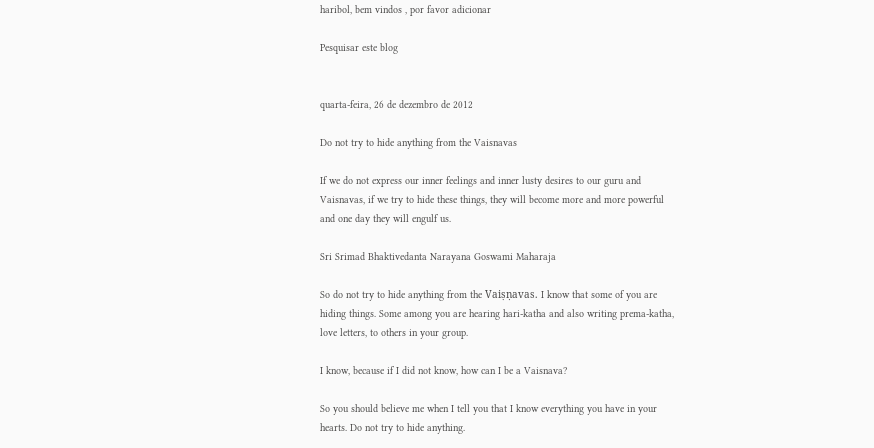haribol, bem vindos , por favor adicionar

Pesquisar este blog


quarta-feira, 26 de dezembro de 2012

Do not try to hide anything from the Vaisnavas

If we do not express our inner feelings and inner lusty desires to our guru and Vaisnavas, if we try to hide these things, they will become more and more powerful and one day they will engulf us.

Sri Srimad Bhaktivedanta Narayana Goswami Maharaja

So do not try to hide anything from the Vaiṣṇavas. I know that some of you are hiding things. Some among you are hearing hari-katha and also writing prema-katha, love letters, to others in your group.

I know, because if I did not know, how can I be a Vaisnava?

So you should believe me when I tell you that I know everything you have in your hearts. Do not try to hide anything.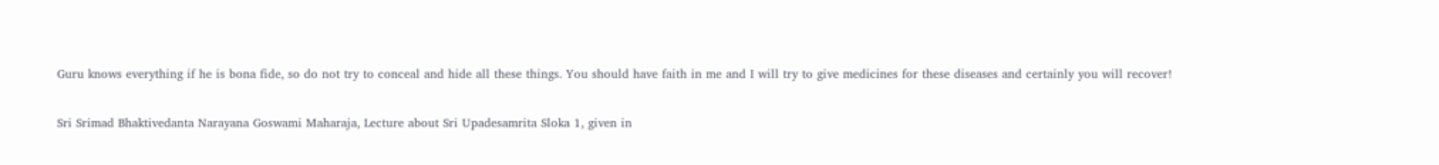Guru knows everything if he is bona fide, so do not try to conceal and hide all these things. You should have faith in me and I will try to give medicines for these diseases and certainly you will recover!

Sri Srimad Bhaktivedanta Narayana Goswami Maharaja, Lecture about Sri Upadesamrita Sloka 1, given in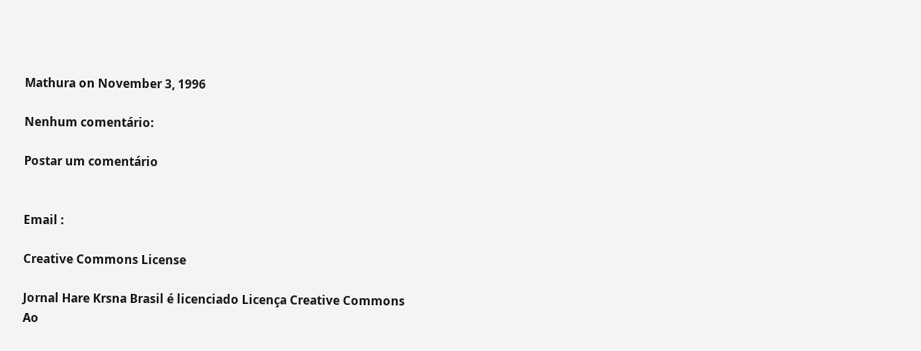Mathura on November 3, 1996

Nenhum comentário:

Postar um comentário


Email :

Creative Commons License

Jornal Hare Krsna Brasil é licenciado Licença Creative Commons
Ao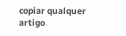copiar qualquer artigo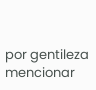por gentileza mencionar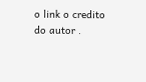o link o credito do autor .